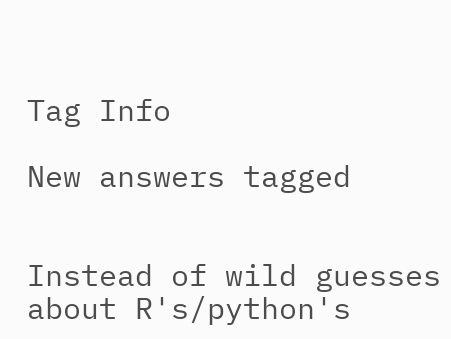Tag Info

New answers tagged


Instead of wild guesses about R's/python's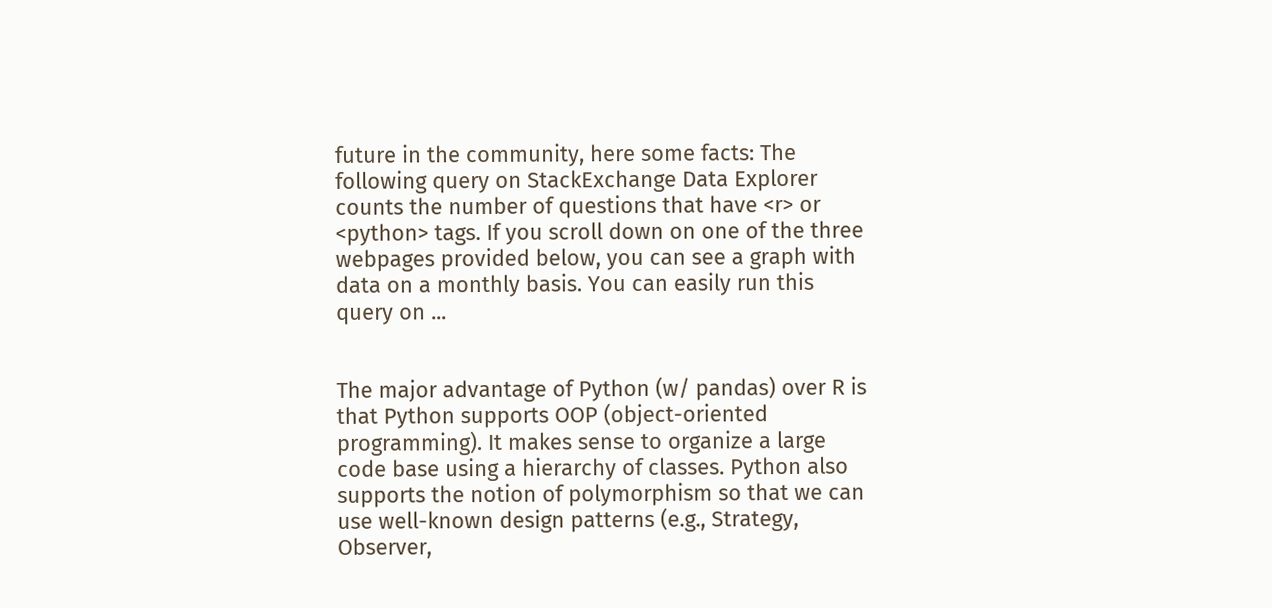future in the community, here some facts: The following query on StackExchange Data Explorer counts the number of questions that have <r> or <python> tags. If you scroll down on one of the three webpages provided below, you can see a graph with data on a monthly basis. You can easily run this query on ...


The major advantage of Python (w/ pandas) over R is that Python supports OOP (object-oriented programming). It makes sense to organize a large code base using a hierarchy of classes. Python also supports the notion of polymorphism so that we can use well-known design patterns (e.g., Strategy, Observer,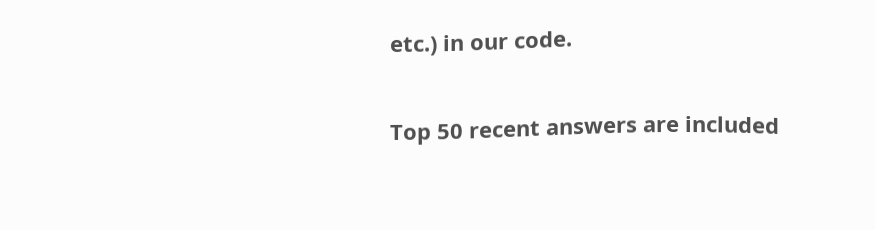etc.) in our code.

Top 50 recent answers are included